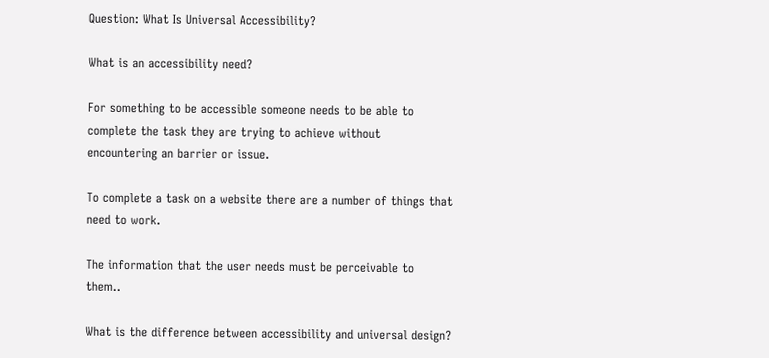Question: What Is Universal Accessibility?

What is an accessibility need?

For something to be accessible someone needs to be able to complete the task they are trying to achieve without encountering an barrier or issue.

To complete a task on a website there are a number of things that need to work.

The information that the user needs must be perceivable to them..

What is the difference between accessibility and universal design?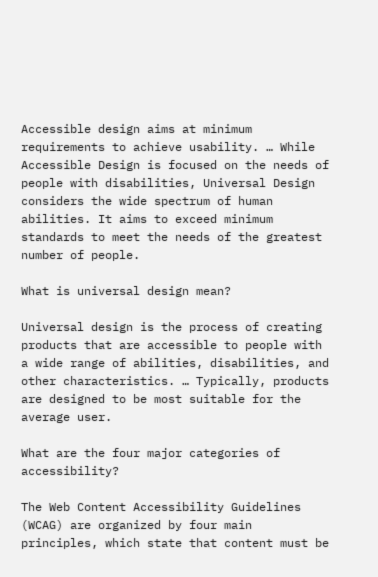Accessible design aims at minimum requirements to achieve usability. … While Accessible Design is focused on the needs of people with disabilities, Universal Design considers the wide spectrum of human abilities. It aims to exceed minimum standards to meet the needs of the greatest number of people.

What is universal design mean?

Universal design is the process of creating products that are accessible to people with a wide range of abilities, disabilities, and other characteristics. … Typically, products are designed to be most suitable for the average user.

What are the four major categories of accessibility?

The Web Content Accessibility Guidelines (WCAG) are organized by four main principles, which state that content must be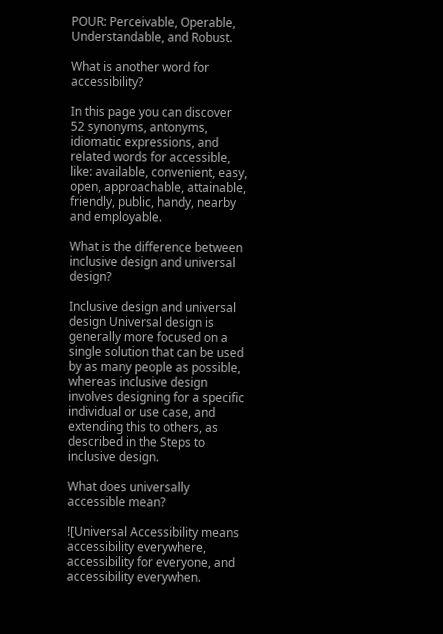POUR: Perceivable, Operable, Understandable, and Robust.

What is another word for accessibility?

In this page you can discover 52 synonyms, antonyms, idiomatic expressions, and related words for accessible, like: available, convenient, easy, open, approachable, attainable, friendly, public, handy, nearby and employable.

What is the difference between inclusive design and universal design?

Inclusive design and universal design Universal design is generally more focused on a single solution that can be used by as many people as possible, whereas inclusive design involves designing for a specific individual or use case, and extending this to others, as described in the Steps to inclusive design.

What does universally accessible mean?

![Universal Accessibility means accessibility everywhere, accessibility for everyone, and accessibility everywhen.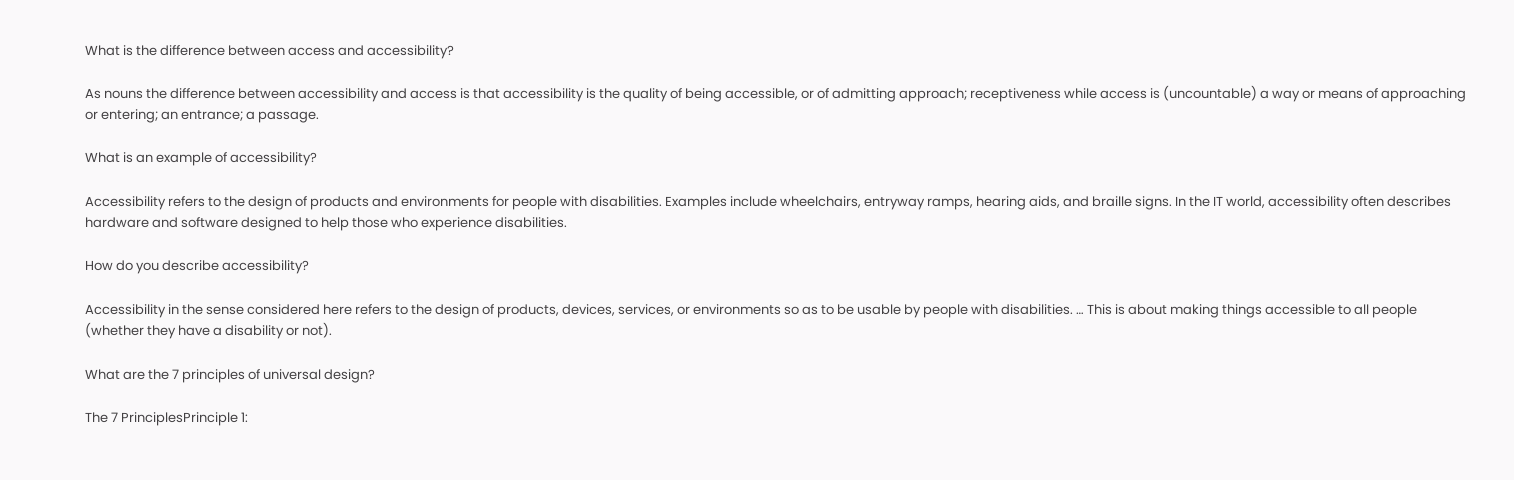What is the difference between access and accessibility?

As nouns the difference between accessibility and access is that accessibility is the quality of being accessible, or of admitting approach; receptiveness while access is (uncountable) a way or means of approaching or entering; an entrance; a passage.

What is an example of accessibility?

Accessibility refers to the design of products and environments for people with disabilities. Examples include wheelchairs, entryway ramps, hearing aids, and braille signs. In the IT world, accessibility often describes hardware and software designed to help those who experience disabilities.

How do you describe accessibility?

Accessibility in the sense considered here refers to the design of products, devices, services, or environments so as to be usable by people with disabilities. … This is about making things accessible to all people (whether they have a disability or not).

What are the 7 principles of universal design?

The 7 PrinciplesPrinciple 1: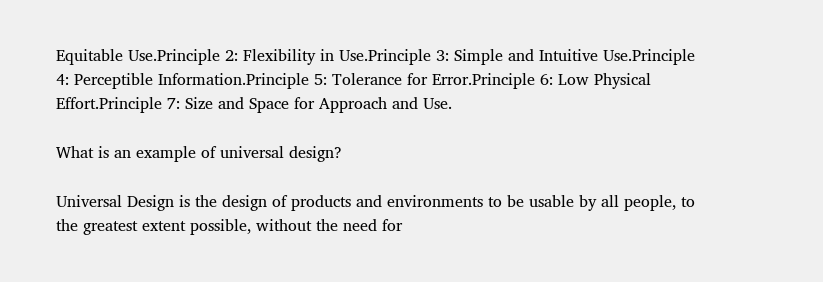Equitable Use.Principle 2: Flexibility in Use.Principle 3: Simple and Intuitive Use.Principle 4: Perceptible Information.Principle 5: Tolerance for Error.Principle 6: Low Physical Effort.Principle 7: Size and Space for Approach and Use.

What is an example of universal design?

Universal Design is the design of products and environments to be usable by all people, to the greatest extent possible, without the need for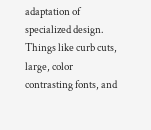adaptation of specialized design. Things like curb cuts, large, color contrasting fonts, and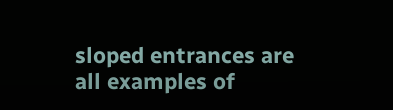sloped entrances are all examples of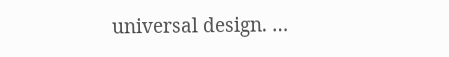universal design. …